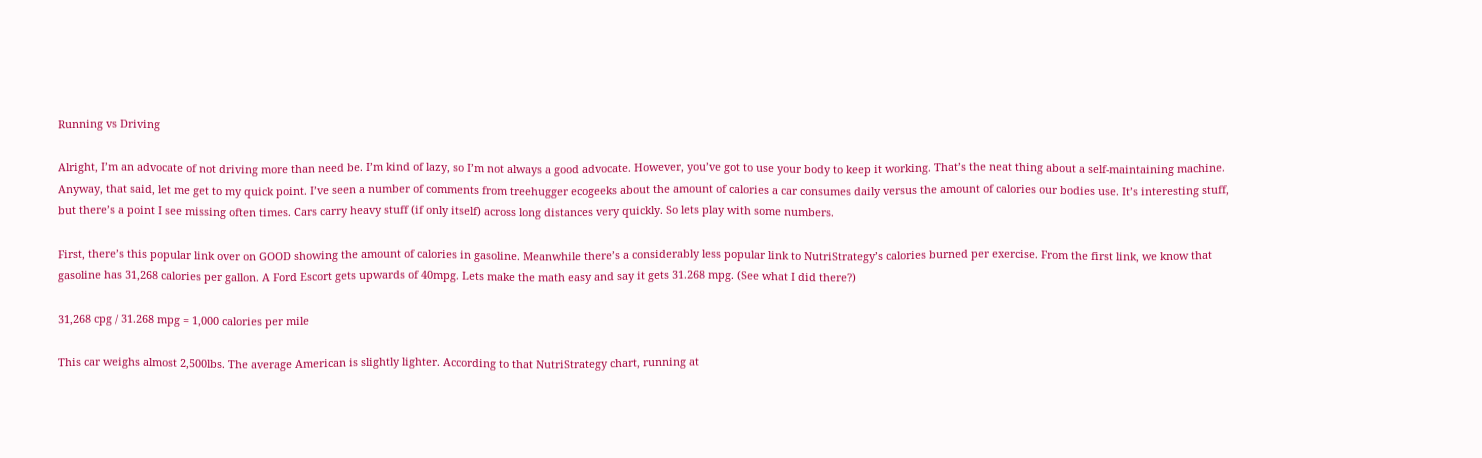Running vs Driving

Alright, I’m an advocate of not driving more than need be. I’m kind of lazy, so I’m not always a good advocate. However, you’ve got to use your body to keep it working. That’s the neat thing about a self-maintaining machine. Anyway, that said, let me get to my quick point. I’ve seen a number of comments from treehugger ecogeeks about the amount of calories a car consumes daily versus the amount of calories our bodies use. It’s interesting stuff, but there’s a point I see missing often times. Cars carry heavy stuff (if only itself) across long distances very quickly. So lets play with some numbers.

First, there’s this popular link over on GOOD showing the amount of calories in gasoline. Meanwhile there’s a considerably less popular link to NutriStrategy’s calories burned per exercise. From the first link, we know that gasoline has 31,268 calories per gallon. A Ford Escort gets upwards of 40mpg. Lets make the math easy and say it gets 31.268 mpg. (See what I did there?)

31,268 cpg / 31.268 mpg = 1,000 calories per mile

This car weighs almost 2,500lbs. The average American is slightly lighter. According to that NutriStrategy chart, running at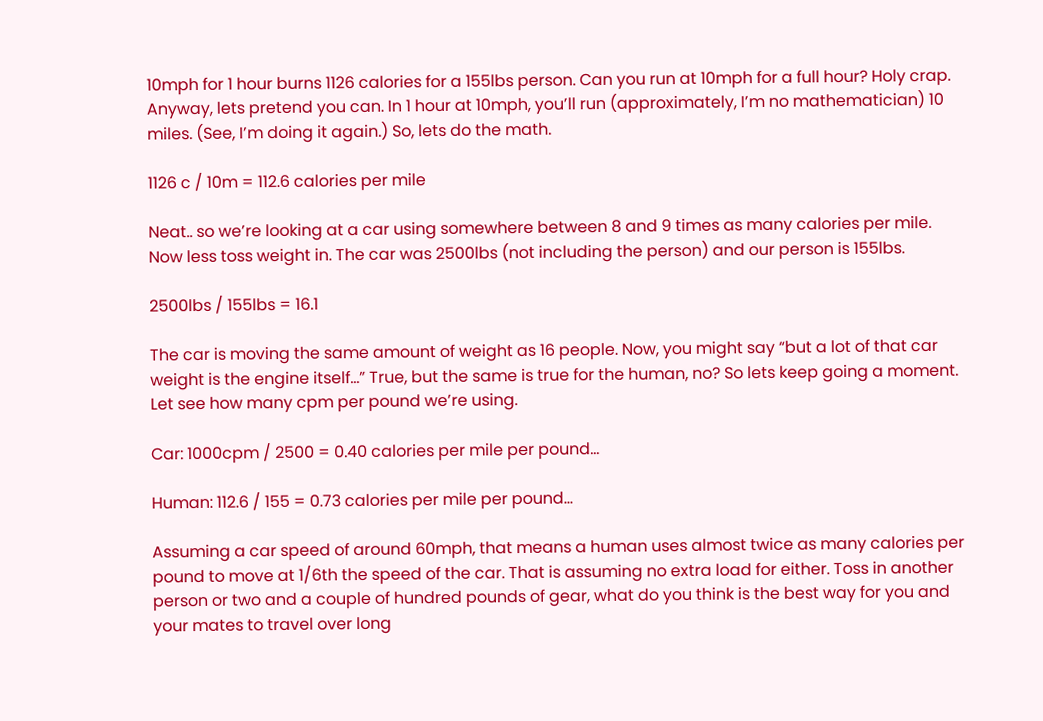10mph for 1 hour burns 1126 calories for a 155lbs person. Can you run at 10mph for a full hour? Holy crap. Anyway, lets pretend you can. In 1 hour at 10mph, you’ll run (approximately, I’m no mathematician) 10 miles. (See, I’m doing it again.) So, lets do the math.

1126 c / 10m = 112.6 calories per mile

Neat.. so we’re looking at a car using somewhere between 8 and 9 times as many calories per mile. Now less toss weight in. The car was 2500lbs (not including the person) and our person is 155lbs.

2500lbs / 155lbs = 16.1

The car is moving the same amount of weight as 16 people. Now, you might say “but a lot of that car weight is the engine itself…” True, but the same is true for the human, no? So lets keep going a moment. Let see how many cpm per pound we’re using.

Car: 1000cpm / 2500 = 0.40 calories per mile per pound…

Human: 112.6 / 155 = 0.73 calories per mile per pound…

Assuming a car speed of around 60mph, that means a human uses almost twice as many calories per pound to move at 1/6th the speed of the car. That is assuming no extra load for either. Toss in another person or two and a couple of hundred pounds of gear, what do you think is the best way for you and your mates to travel over long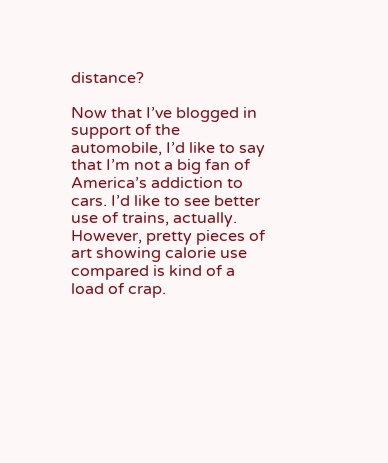distance?

Now that I’ve blogged in support of the automobile, I’d like to say that I’m not a big fan of America’s addiction to cars. I’d like to see better use of trains, actually. However, pretty pieces of art showing calorie use compared is kind of a load of crap.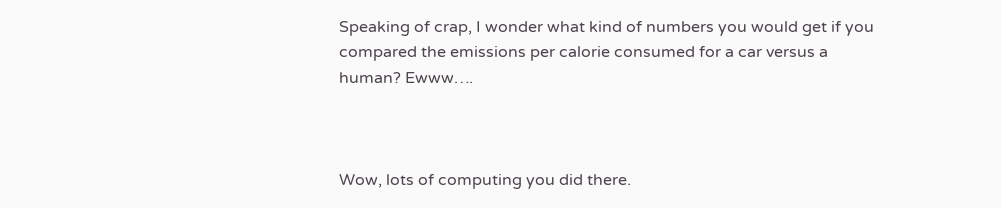Speaking of crap, I wonder what kind of numbers you would get if you compared the emissions per calorie consumed for a car versus a human? Ewww….



Wow, lots of computing you did there.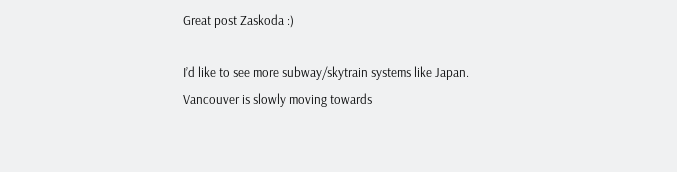Great post Zaskoda :)

I’d like to see more subway/skytrain systems like Japan. Vancouver is slowly moving towards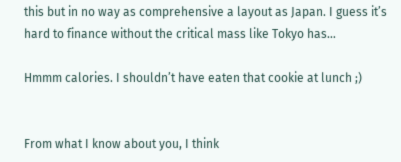this but in no way as comprehensive a layout as Japan. I guess it’s hard to finance without the critical mass like Tokyo has…

Hmmm calories. I shouldn’t have eaten that cookie at lunch ;)


From what I know about you, I think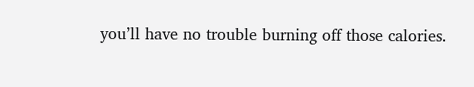you’ll have no trouble burning off those calories.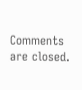Comments are closed.